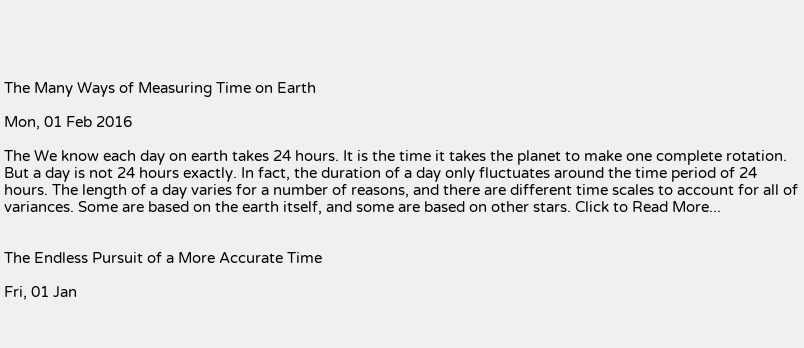The Many Ways of Measuring Time on Earth

Mon, 01 Feb 2016

The We know each day on earth takes 24 hours. It is the time it takes the planet to make one complete rotation. But a day is not 24 hours exactly. In fact, the duration of a day only fluctuates around the time period of 24 hours. The length of a day varies for a number of reasons, and there are different time scales to account for all of variances. Some are based on the earth itself, and some are based on other stars. Click to Read More...


The Endless Pursuit of a More Accurate Time

Fri, 01 Jan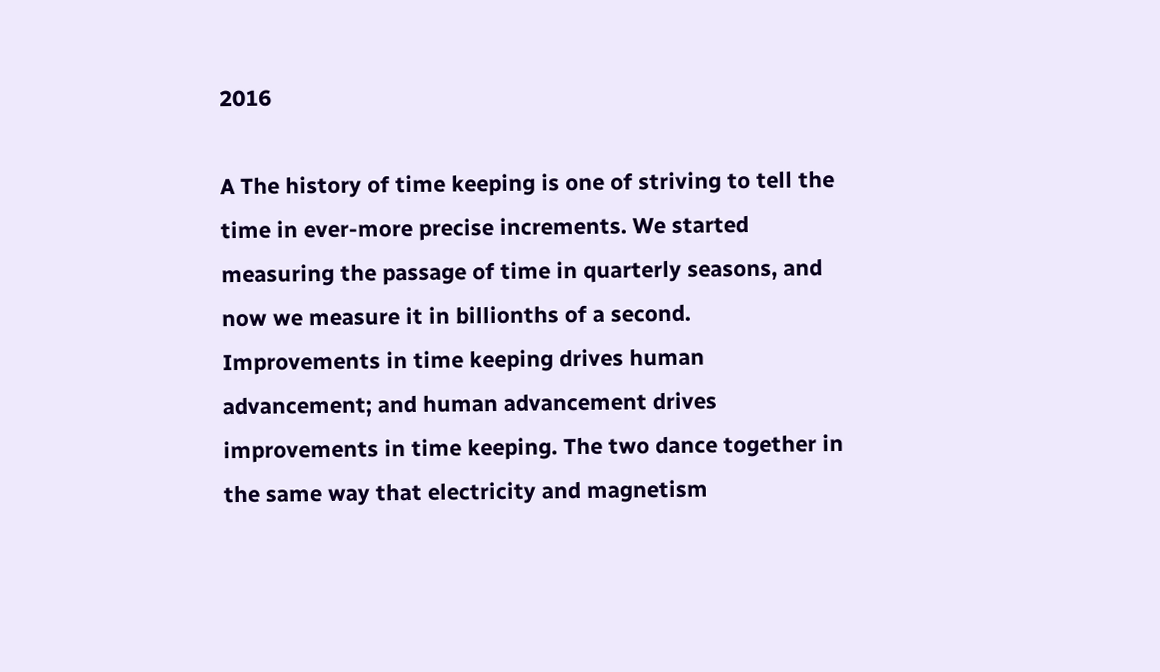2016

A The history of time keeping is one of striving to tell the time in ever-more precise increments. We started measuring the passage of time in quarterly seasons, and now we measure it in billionths of a second. Improvements in time keeping drives human advancement; and human advancement drives improvements in time keeping. The two dance together in the same way that electricity and magnetism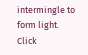intermingle to form light. Click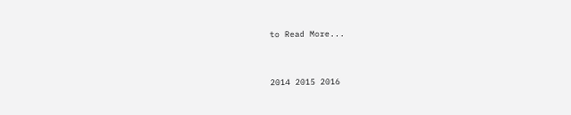to Read More...


2014 2015 2016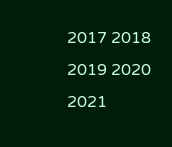2017 2018 2019 2020 2021